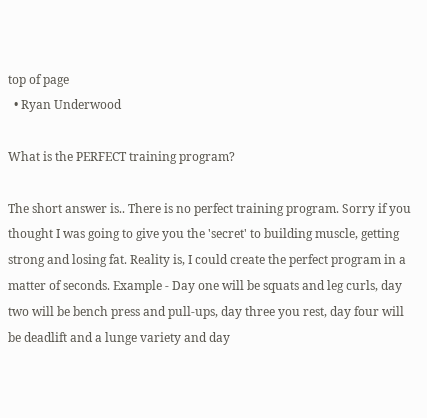top of page
  • Ryan Underwood

What is the PERFECT training program?

The short answer is.. There is no perfect training program. Sorry if you thought I was going to give you the 'secret' to building muscle, getting strong and losing fat. Reality is, I could create the perfect program in a matter of seconds. Example - Day one will be squats and leg curls, day two will be bench press and pull-ups, day three you rest, day four will be deadlift and a lunge variety and day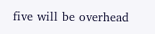five will be overhead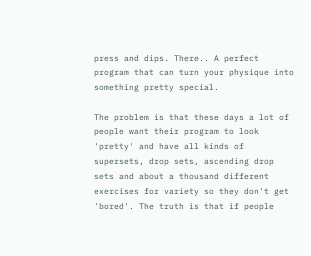press and dips. There.. A perfect program that can turn your physique into something pretty special.

The problem is that these days a lot of people want their program to look 'pretty' and have all kinds of supersets, drop sets, ascending drop sets and about a thousand different exercises for variety so they don't get 'bored'. The truth is that if people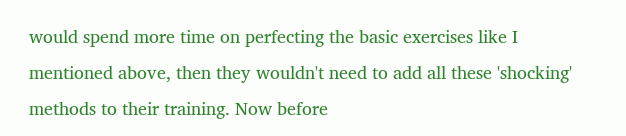would spend more time on perfecting the basic exercises like I mentioned above, then they wouldn't need to add all these 'shocking' methods to their training. Now before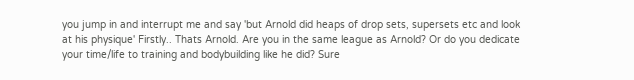you jump in and interrupt me and say 'but Arnold did heaps of drop sets, supersets etc and look at his physique' Firstly.. Thats Arnold. Are you in the same league as Arnold? Or do you dedicate your time/life to training and bodybuilding like he did? Sure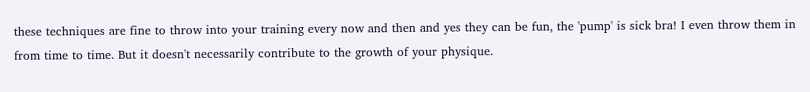these techniques are fine to throw into your training every now and then and yes they can be fun, the 'pump' is sick bra! I even throw them in from time to time. But it doesn't necessarily contribute to the growth of your physique.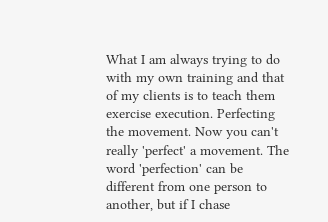What I am always trying to do with my own training and that of my clients is to teach them exercise execution. Perfecting the movement. Now you can't really 'perfect' a movement. The word 'perfection' can be different from one person to another, but if I chase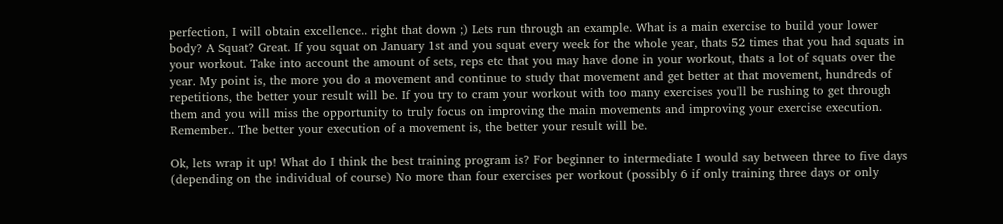perfection, I will obtain excellence.. right that down ;) Lets run through an example. What is a main exercise to build your lower body? A Squat? Great. If you squat on January 1st and you squat every week for the whole year, thats 52 times that you had squats in your workout. Take into account the amount of sets, reps etc that you may have done in your workout, thats a lot of squats over the year. My point is, the more you do a movement and continue to study that movement and get better at that movement, hundreds of repetitions, the better your result will be. If you try to cram your workout with too many exercises you'll be rushing to get through them and you will miss the opportunity to truly focus on improving the main movements and improving your exercise execution. Remember.. The better your execution of a movement is, the better your result will be.

Ok, lets wrap it up! What do I think the best training program is? For beginner to intermediate I would say between three to five days (depending on the individual of course) No more than four exercises per workout (possibly 6 if only training three days or only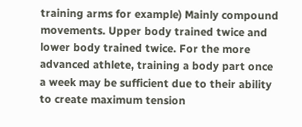training arms for example) Mainly compound movements. Upper body trained twice and lower body trained twice. For the more advanced athlete, training a body part once a week may be sufficient due to their ability to create maximum tension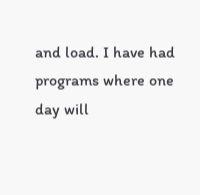and load. I have had programs where one day will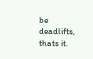be deadlifts, thats it.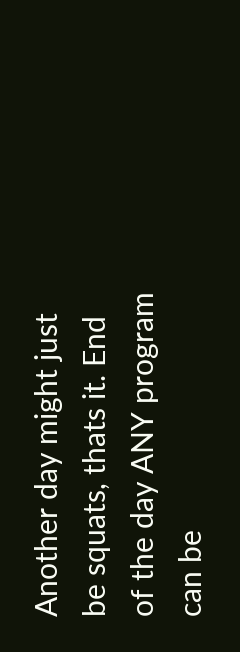Another day might just be squats, thats it. End of the day ANY program can be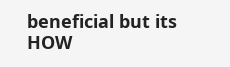beneficial but its HOW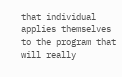that individual applies themselves to the program that will really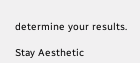determine your results.

Stay Aesthetic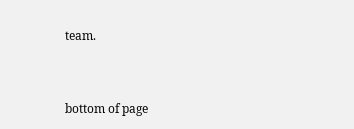team.


bottom of page